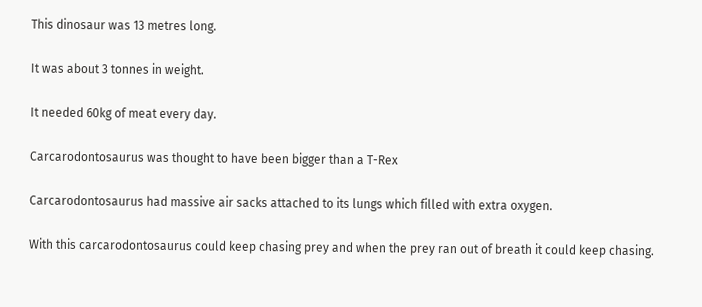This dinosaur was 13 metres long.

It was about 3 tonnes in weight.

It needed 60kg of meat every day.

Carcarodontosaurus was thought to have been bigger than a T-Rex

Carcarodontosaurus had massive air sacks attached to its lungs which filled with extra oxygen.

With this carcarodontosaurus could keep chasing prey and when the prey ran out of breath it could keep chasing.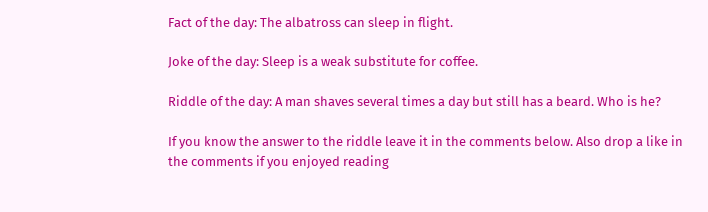Fact of the day: The albatross can sleep in flight.

Joke of the day: Sleep is a weak substitute for coffee.

Riddle of the day: A man shaves several times a day but still has a beard. Who is he?

If you know the answer to the riddle leave it in the comments below. Also drop a like in the comments if you enjoyed reading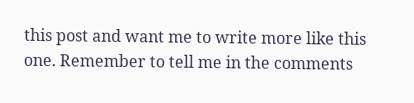this post and want me to write more like this one. Remember to tell me in the comments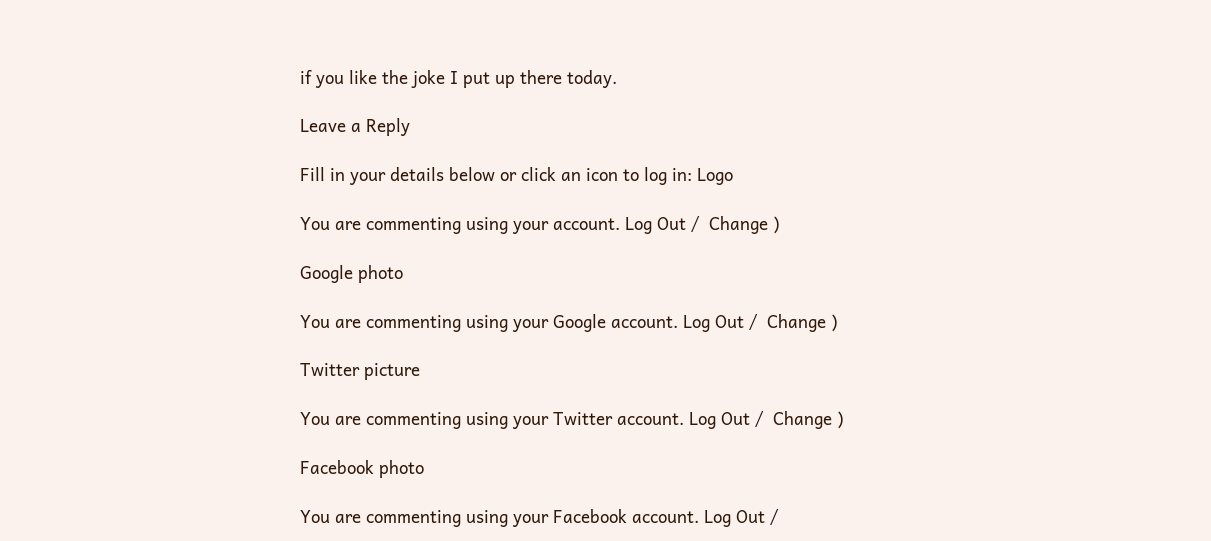if you like the joke I put up there today.

Leave a Reply

Fill in your details below or click an icon to log in: Logo

You are commenting using your account. Log Out /  Change )

Google photo

You are commenting using your Google account. Log Out /  Change )

Twitter picture

You are commenting using your Twitter account. Log Out /  Change )

Facebook photo

You are commenting using your Facebook account. Log Out /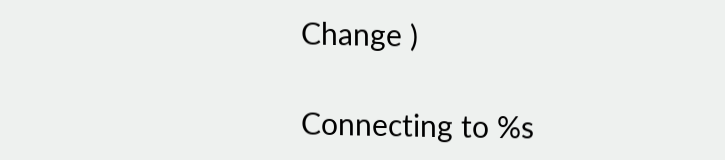Change )

Connecting to %s